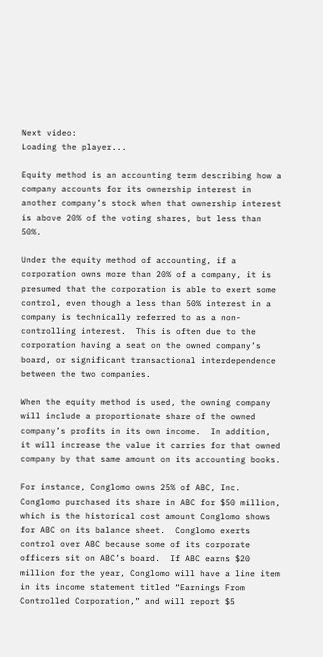Next video:
Loading the player...

Equity method is an accounting term describing how a company accounts for its ownership interest in another company’s stock when that ownership interest is above 20% of the voting shares, but less than 50%.

Under the equity method of accounting, if a corporation owns more than 20% of a company, it is presumed that the corporation is able to exert some control, even though a less than 50% interest in a company is technically referred to as a non-controlling interest.  This is often due to the corporation having a seat on the owned company’s board, or significant transactional interdependence between the two companies.

When the equity method is used, the owning company will include a proportionate share of the owned company’s profits in its own income.  In addition, it will increase the value it carries for that owned company by that same amount on its accounting books.

For instance, Conglomo owns 25% of ABC, Inc.  Conglomo purchased its share in ABC for $50 million, which is the historical cost amount Conglomo shows for ABC on its balance sheet.  Conglomo exerts control over ABC because some of its corporate officers sit on ABC’s board.  If ABC earns $20 million for the year, Conglomo will have a line item in its income statement titled “Earnings From Controlled Corporation,” and will report $5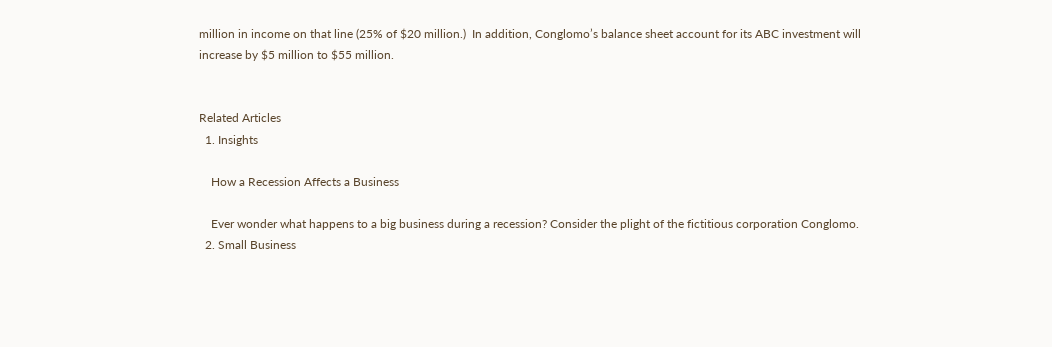million in income on that line (25% of $20 million.)  In addition, Conglomo’s balance sheet account for its ABC investment will increase by $5 million to $55 million.


Related Articles
  1. Insights

    How a Recession Affects a Business

    Ever wonder what happens to a big business during a recession? Consider the plight of the fictitious corporation Conglomo.
  2. Small Business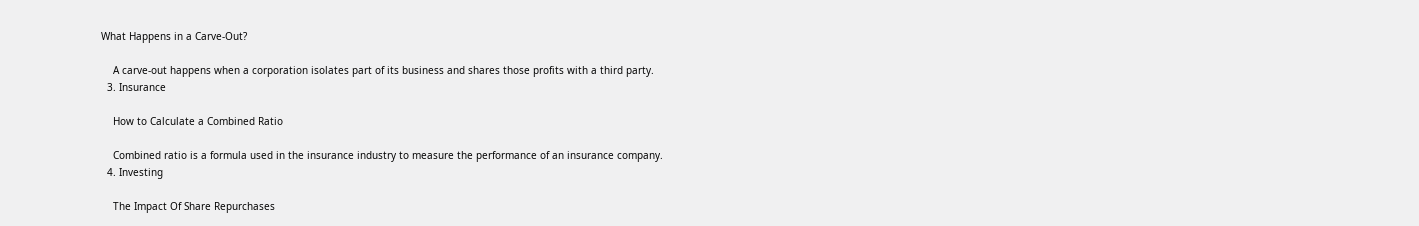What Happens in a Carve-Out?

    A carve-out happens when a corporation isolates part of its business and shares those profits with a third party.
  3. Insurance

    How to Calculate a Combined Ratio

    Combined ratio is a formula used in the insurance industry to measure the performance of an insurance company.
  4. Investing

    The Impact Of Share Repurchases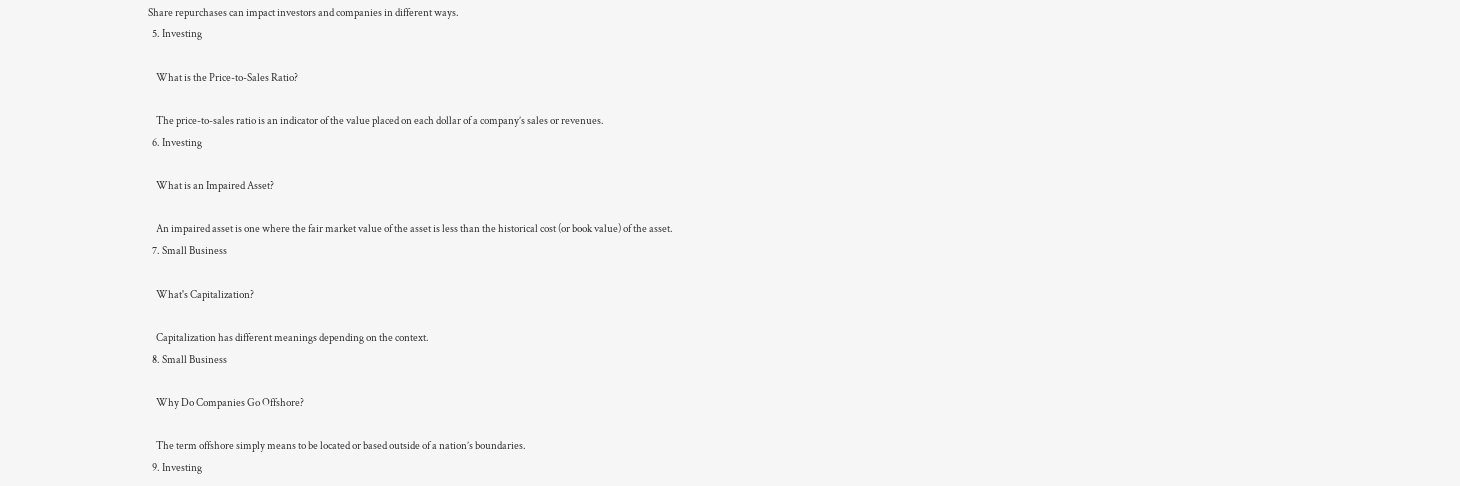Share repurchases can impact investors and companies in different ways.
  5. Investing

    What is the Price-to-Sales Ratio?

    The price-to-sales ratio is an indicator of the value placed on each dollar of a company’s sales or revenues.
  6. Investing

    What is an Impaired Asset?

    An impaired asset is one where the fair market value of the asset is less than the historical cost (or book value) of the asset.
  7. Small Business

    What's Capitalization?

    Capitalization has different meanings depending on the context.
  8. Small Business

    Why Do Companies Go Offshore?

    The term offshore simply means to be located or based outside of a nation’s boundaries.
  9. Investing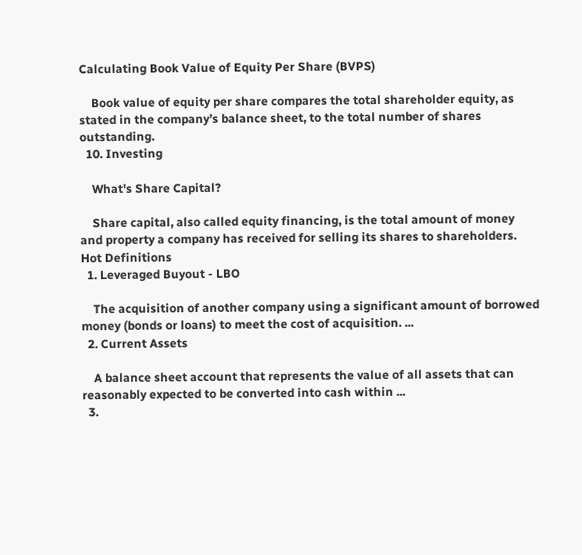Calculating Book Value of Equity Per Share (BVPS)

    Book value of equity per share compares the total shareholder equity, as stated in the company’s balance sheet, to the total number of shares outstanding.
  10. Investing

    What's Share Capital?

    Share capital, also called equity financing, is the total amount of money and property a company has received for selling its shares to shareholders.
Hot Definitions
  1. Leveraged Buyout - LBO

    The acquisition of another company using a significant amount of borrowed money (bonds or loans) to meet the cost of acquisition. ...
  2. Current Assets

    A balance sheet account that represents the value of all assets that can reasonably expected to be converted into cash within ...
  3.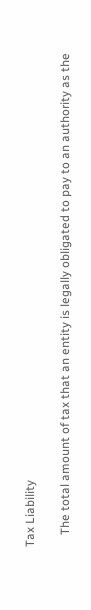Tax Liability

    The total amount of tax that an entity is legally obligated to pay to an authority as the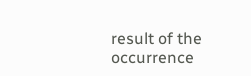result of the occurrence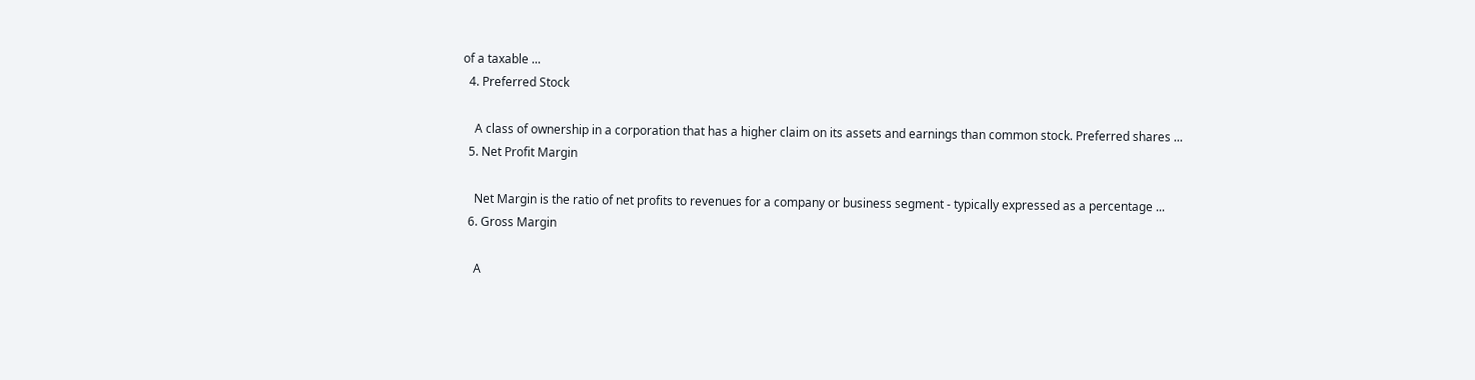of a taxable ...
  4. Preferred Stock

    A class of ownership in a corporation that has a higher claim on its assets and earnings than common stock. Preferred shares ...
  5. Net Profit Margin

    Net Margin is the ratio of net profits to revenues for a company or business segment - typically expressed as a percentage ...
  6. Gross Margin

    A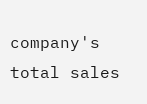company's total sales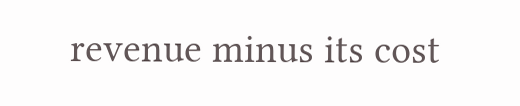revenue minus its cost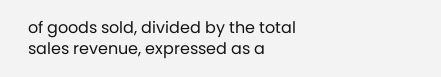of goods sold, divided by the total sales revenue, expressed as a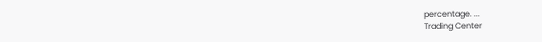percentage. ...
Trading Center